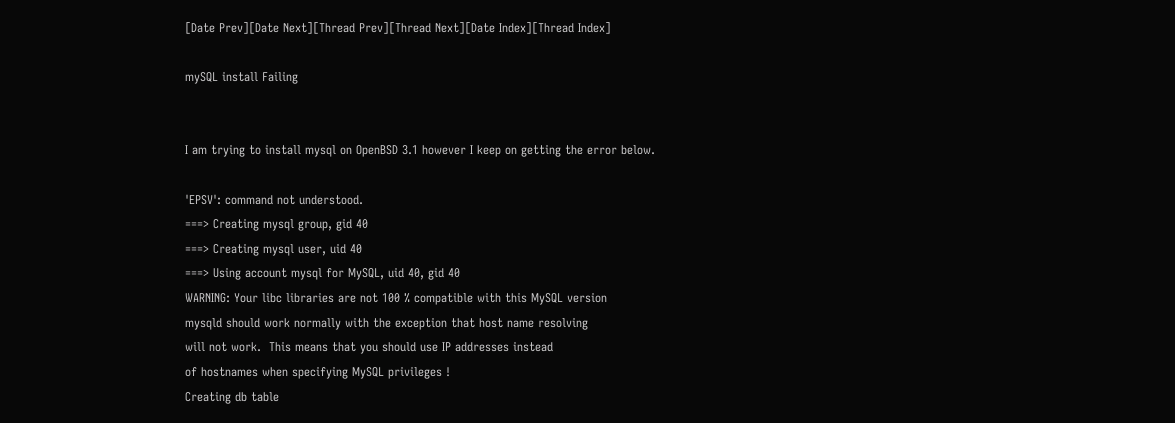[Date Prev][Date Next][Thread Prev][Thread Next][Date Index][Thread Index]

mySQL install Failing


I am trying to install mysql on OpenBSD 3.1 however I keep on getting the error below.

'EPSV': command not understood.
===> Creating mysql group, gid 40
===> Creating mysql user, uid 40
===> Using account mysql for MySQL, uid 40, gid 40
WARNING: Your libc libraries are not 100 % compatible with this MySQL version
mysqld should work normally with the exception that host name resolving
will not work.  This means that you should use IP addresses instead
of hostnames when specifying MySQL privileges !
Creating db table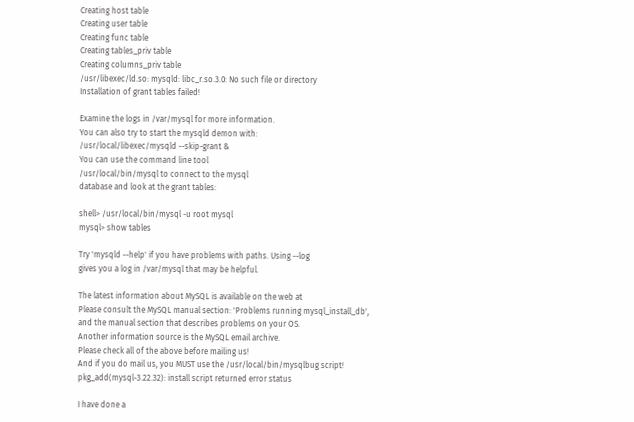Creating host table
Creating user table
Creating func table
Creating tables_priv table
Creating columns_priv table
/usr/libexec/ld.so: mysqld: libc_r.so.3.0: No such file or directory
Installation of grant tables failed!

Examine the logs in /var/mysql for more information.
You can also try to start the mysqld demon with:
/usr/local/libexec/mysqld --skip-grant &
You can use the command line tool
/usr/local/bin/mysql to connect to the mysql
database and look at the grant tables:

shell> /usr/local/bin/mysql -u root mysql
mysql> show tables

Try 'mysqld --help' if you have problems with paths. Using --log
gives you a log in /var/mysql that may be helpful.

The latest information about MySQL is available on the web at
Please consult the MySQL manual section: 'Problems running mysql_install_db',
and the manual section that describes problems on your OS.
Another information source is the MySQL email archive.
Please check all of the above before mailing us!
And if you do mail us, you MUST use the /usr/local/bin/mysqlbug script!
pkg_add(mysql-3.22.32): install script returned error status

I have done a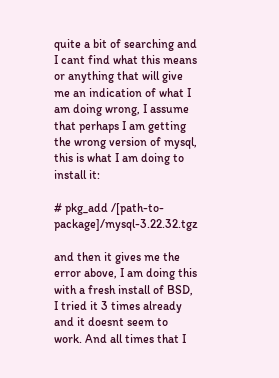quite a bit of searching and I cant find what this means or anything that will give me an indication of what I am doing wrong, I assume that perhaps I am getting the wrong version of mysql, this is what I am doing to install it:

# pkg_add /[path-to-package]/mysql-3.22.32.tgz

and then it gives me the error above, I am doing this with a fresh install of BSD, I tried it 3 times already and it doesnt seem to work. And all times that I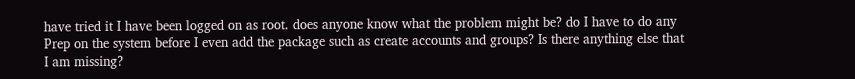have tried it I have been logged on as root. does anyone know what the problem might be? do I have to do any Prep on the system before I even add the package such as create accounts and groups? Is there anything else that I am missing?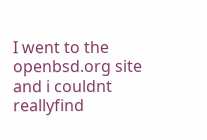I went to the openbsd.org site and i couldnt reallyfind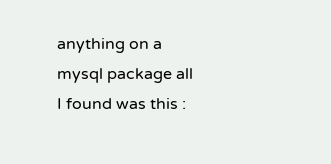anything on a mysql package all I found was this :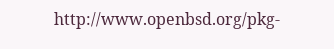http://www.openbsd.org/pkg-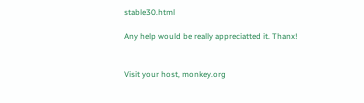stable30.html

Any help would be really appreciatted it. Thanx!


Visit your host, monkey.org